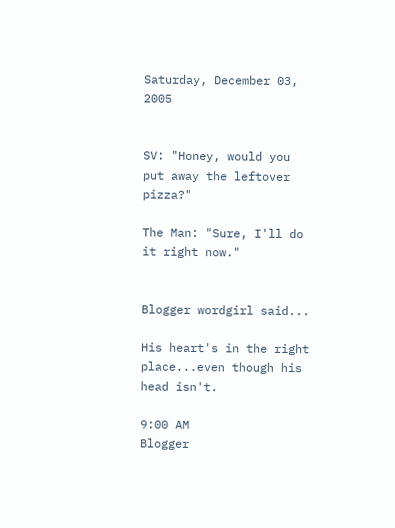Saturday, December 03, 2005


SV: "Honey, would you put away the leftover pizza?"

The Man: "Sure, I'll do it right now."


Blogger wordgirl said...

His heart's in the right place...even though his head isn't.

9:00 AM
Blogger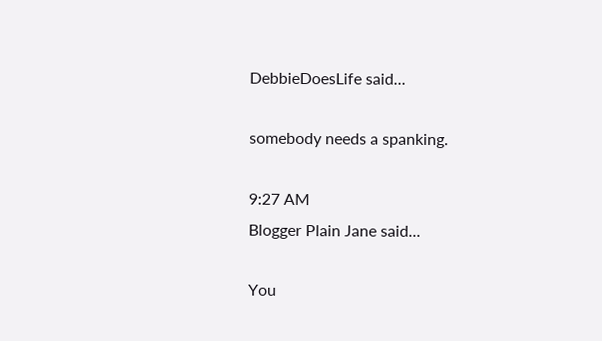DebbieDoesLife said...

somebody needs a spanking.

9:27 AM
Blogger Plain Jane said...

You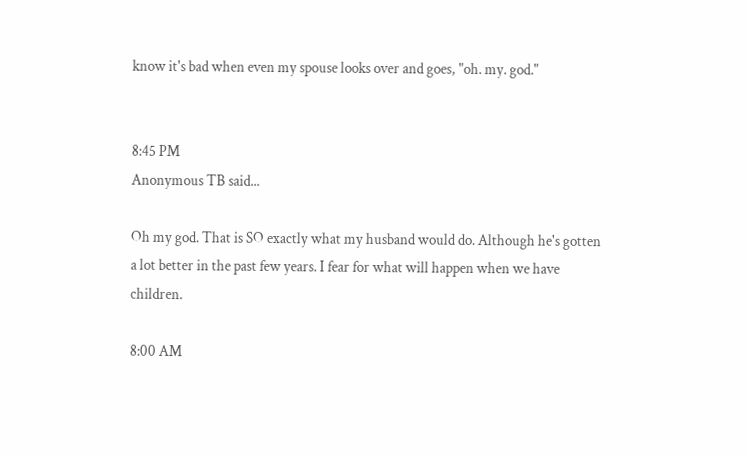know it's bad when even my spouse looks over and goes, "oh. my. god."


8:45 PM
Anonymous TB said...

Oh my god. That is SO exactly what my husband would do. Although he's gotten a lot better in the past few years. I fear for what will happen when we have children.

8:00 AM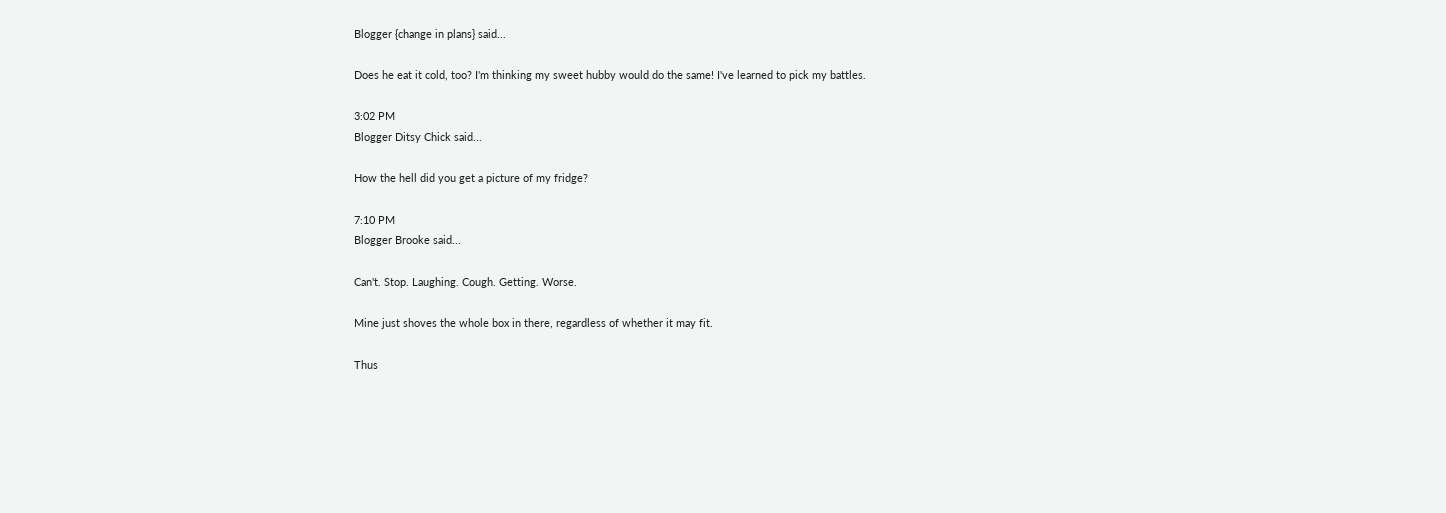Blogger {change in plans} said...

Does he eat it cold, too? I'm thinking my sweet hubby would do the same! I've learned to pick my battles.

3:02 PM
Blogger Ditsy Chick said...

How the hell did you get a picture of my fridge?

7:10 PM
Blogger Brooke said...

Can't. Stop. Laughing. Cough. Getting. Worse.

Mine just shoves the whole box in there, regardless of whether it may fit.

Thus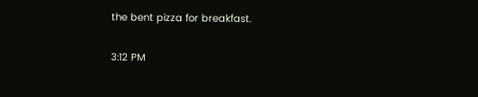the bent pizza for breakfast.

3:12 PM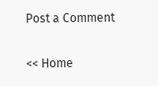Post a Comment

<< Home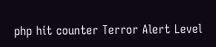php hit counter Terror Alert Level